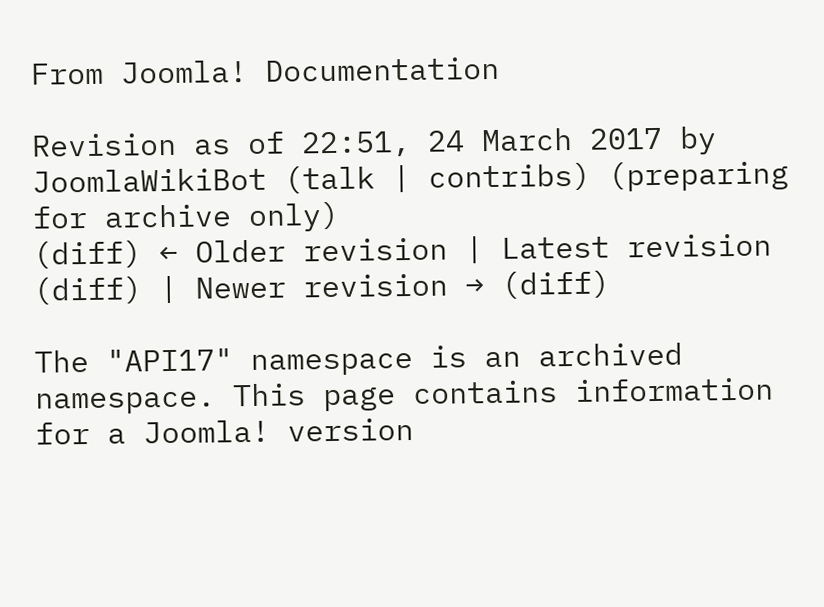From Joomla! Documentation

Revision as of 22:51, 24 March 2017 by JoomlaWikiBot (talk | contribs) (preparing for archive only)
(diff) ← Older revision | Latest revision (diff) | Newer revision → (diff)

The "API17" namespace is an archived namespace. This page contains information for a Joomla! version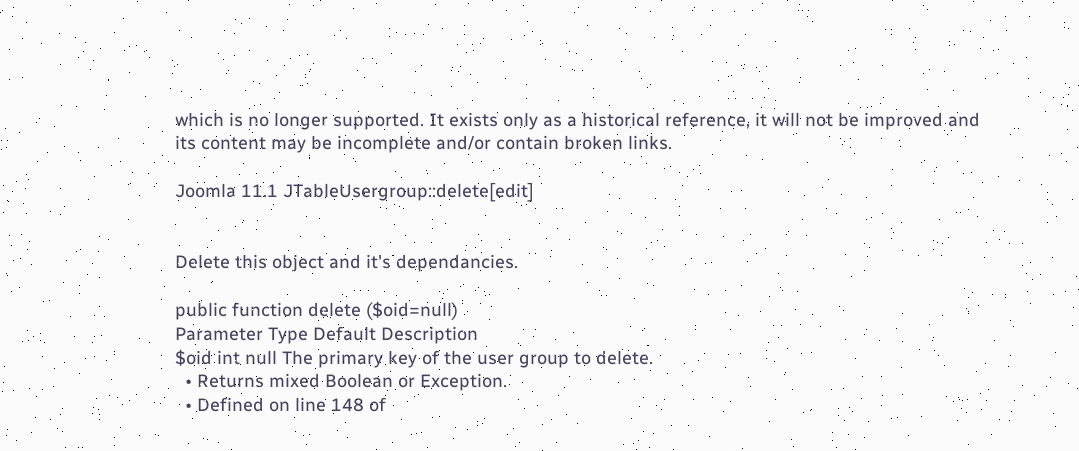which is no longer supported. It exists only as a historical reference, it will not be improved and its content may be incomplete and/or contain broken links.

Joomla 11.1 JTableUsergroup::delete[edit]


Delete this object and it's dependancies.

public function delete ($oid=null)
Parameter Type Default Description
$oid int null The primary key of the user group to delete.
  • Returns mixed Boolean or Exception.
  • Defined on line 148 of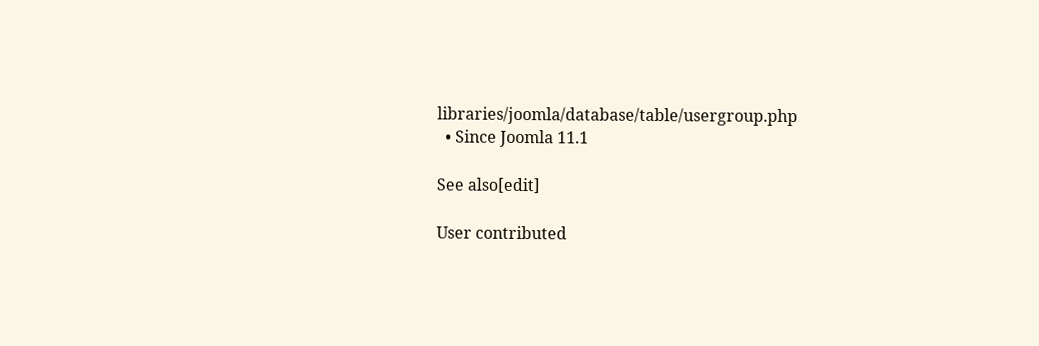libraries/joomla/database/table/usergroup.php
  • Since Joomla 11.1

See also[edit]

User contributed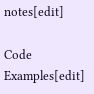notes[edit]

Code Examples[edit]